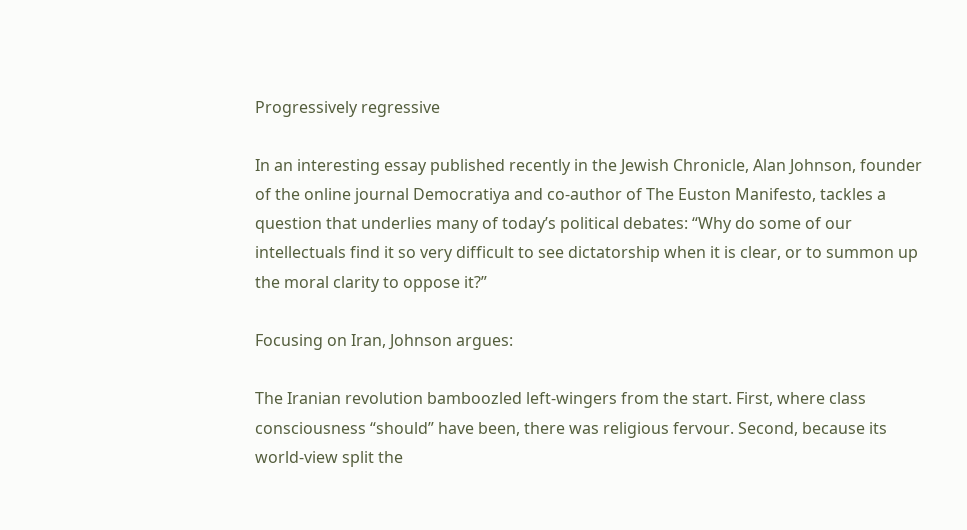Progressively regressive

In an interesting essay published recently in the Jewish Chronicle, Alan Johnson, founder of the online journal Democratiya and co-author of The Euston Manifesto, tackles a question that underlies many of today’s political debates: “Why do some of our intellectuals find it so very difficult to see dictatorship when it is clear, or to summon up the moral clarity to oppose it?”

Focusing on Iran, Johnson argues:

The Iranian revolution bamboozled left-wingers from the start. First, where class consciousness “should” have been, there was religious fervour. Second, because its world-view split the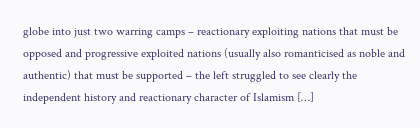globe into just two warring camps – reactionary exploiting nations that must be opposed and progressive exploited nations (usually also romanticised as noble and authentic) that must be supported – the left struggled to see clearly the independent history and reactionary character of Islamism […]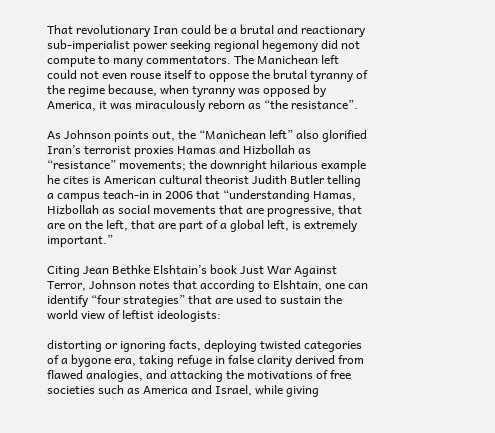That revolutionary Iran could be a brutal and reactionary sub-imperialist power seeking regional hegemony did not compute to many commentators. The Manichean left could not even rouse itself to oppose the brutal tyranny of the regime because, when tyranny was opposed by America, it was miraculously reborn as “the resistance”.

As Johnson points out, the “Manichean left” also glorified Iran’s terrorist proxies Hamas and Hizbollah as “resistance” movements; the downright hilarious example he cites is American cultural theorist Judith Butler telling a campus teach-in in 2006 that “understanding Hamas, Hizbollah as social movements that are progressive, that are on the left, that are part of a global left, is extremely important.”

Citing Jean Bethke Elshtain’s book Just War Against Terror, Johnson notes that according to Elshtain, one can identify “four strategies” that are used to sustain the world view of leftist ideologists:

distorting or ignoring facts, deploying twisted categories of a bygone era, taking refuge in false clarity derived from flawed analogies, and attacking the motivations of free societies such as America and Israel, while giving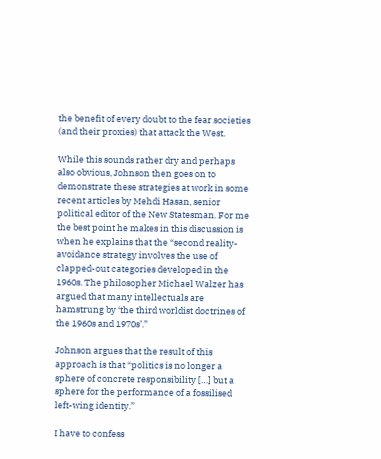the benefit of every doubt to the fear societies (and their proxies) that attack the West.

While this sounds rather dry and perhaps also obvious, Johnson then goes on to demonstrate these strategies at work in some recent articles by Mehdi Hasan, senior political editor of the New Statesman. For me the best point he makes in this discussion is when he explains that the “second reality-avoidance strategy involves the use of clapped-out categories developed in the 1960s. The philosopher Michael Walzer has argued that many intellectuals are hamstrung by ‘the third worldist doctrines of the 1960s and 1970s’.”

Johnson argues that the result of this approach is that “politics is no longer a sphere of concrete responsibility […] but a sphere for the performance of a fossilised left-wing identity.”

I have to confess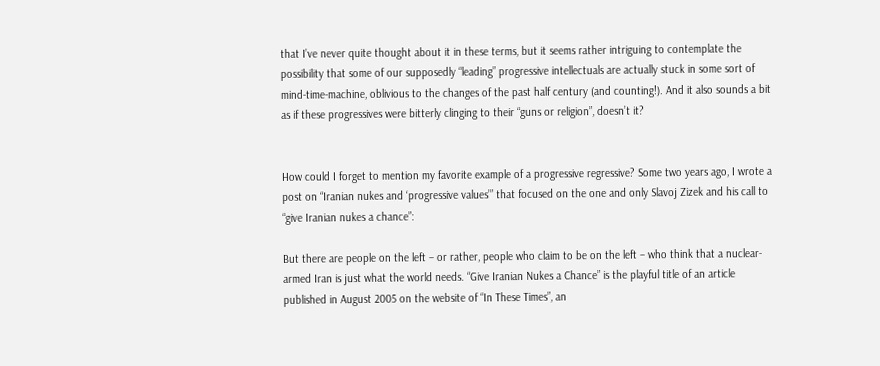that I’ve never quite thought about it in these terms, but it seems rather intriguing to contemplate the possibility that some of our supposedly “leading” progressive intellectuals are actually stuck in some sort of mind-time-machine, oblivious to the changes of the past half century (and counting!). And it also sounds a bit as if these progressives were bitterly clinging to their “guns or religion”, doesn’t it?


How could I forget to mention my favorite example of a progressive regressive? Some two years ago, I wrote a post on “Iranian nukes and ‘progressive values’” that focused on the one and only Slavoj Zizek and his call to “give Iranian nukes a chance”:

But there are people on the left – or rather, people who claim to be on the left – who think that a nuclear-armed Iran is just what the world needs. “Give Iranian Nukes a Chance” is the playful title of an article published in August 2005 on the website of “In These Times”, an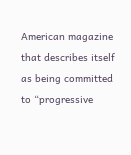American magazine that describes itself as being committed to “progressive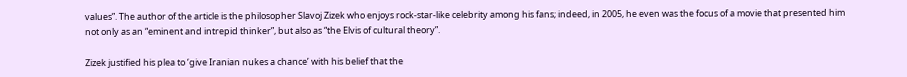values”. The author of the article is the philosopher Slavoj Zizek who enjoys rock-star-like celebrity among his fans; indeed, in 2005, he even was the focus of a movie that presented him not only as an “eminent and intrepid thinker”, but also as “the Elvis of cultural theory”.

Zizek justified his plea to ‘give Iranian nukes a chance’ with his belief that the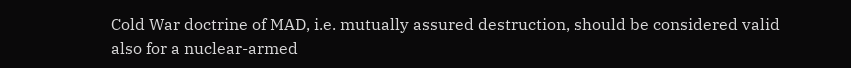Cold War doctrine of MAD, i.e. mutually assured destruction, should be considered valid also for a nuclear-armed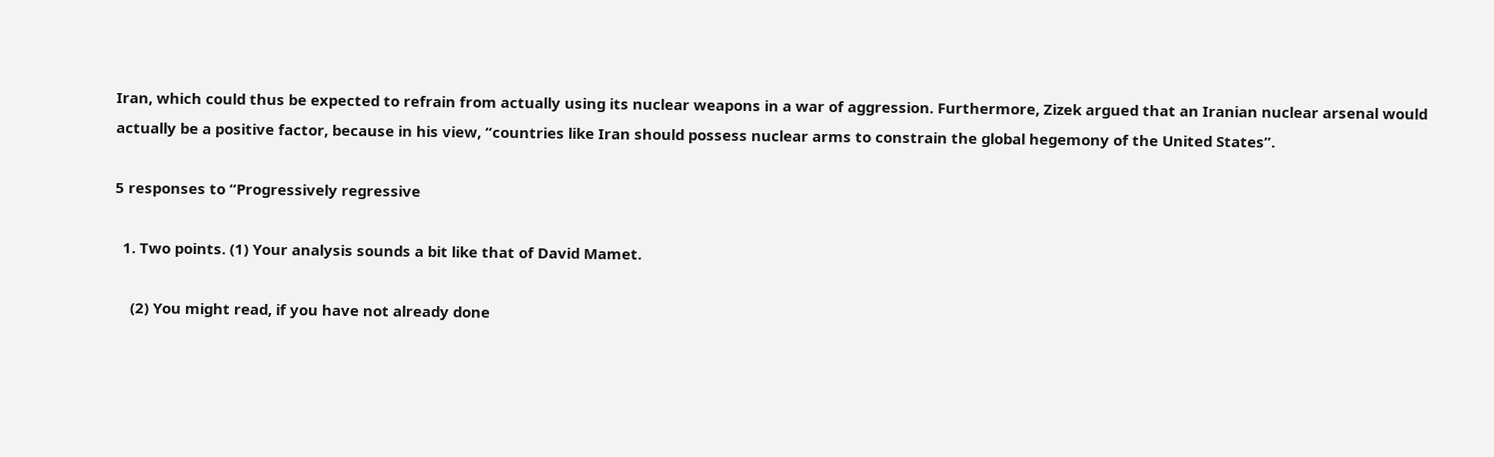Iran, which could thus be expected to refrain from actually using its nuclear weapons in a war of aggression. Furthermore, Zizek argued that an Iranian nuclear arsenal would actually be a positive factor, because in his view, “countries like Iran should possess nuclear arms to constrain the global hegemony of the United States”.

5 responses to “Progressively regressive

  1. Two points. (1) Your analysis sounds a bit like that of David Mamet.

    (2) You might read, if you have not already done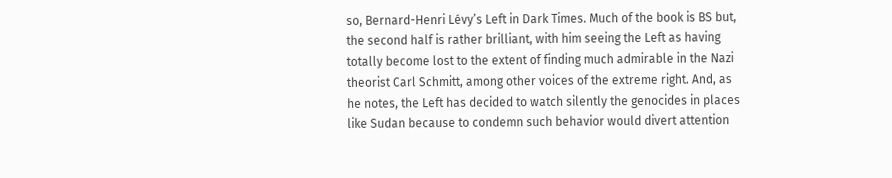so, Bernard-Henri Lévy’s Left in Dark Times. Much of the book is BS but, the second half is rather brilliant, with him seeing the Left as having totally become lost to the extent of finding much admirable in the Nazi theorist Carl Schmitt, among other voices of the extreme right. And, as he notes, the Left has decided to watch silently the genocides in places like Sudan because to condemn such behavior would divert attention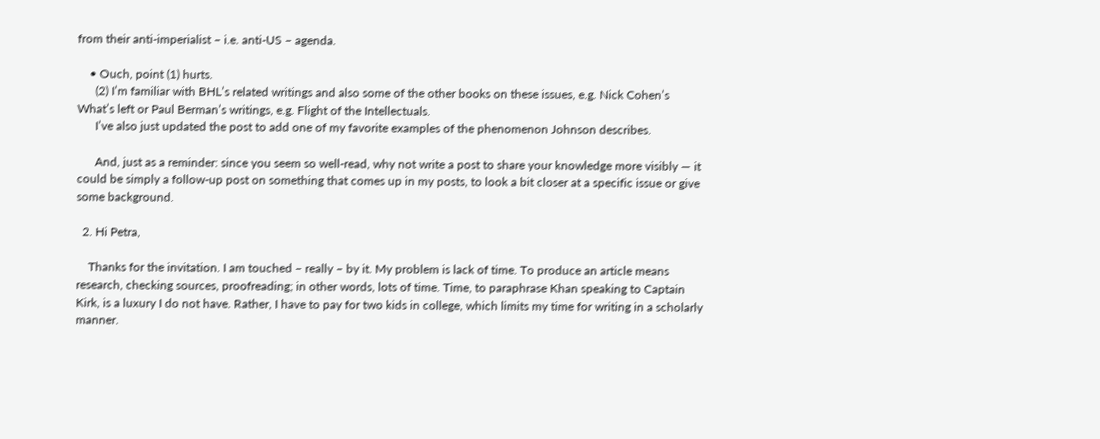from their anti-imperialist – i.e. anti-US – agenda.

    • Ouch, point (1) hurts.
      (2) I’m familiar with BHL’s related writings and also some of the other books on these issues, e.g. Nick Cohen’s What’s left or Paul Berman’s writings, e.g. Flight of the Intellectuals.
      I’ve also just updated the post to add one of my favorite examples of the phenomenon Johnson describes.

      And, just as a reminder: since you seem so well-read, why not write a post to share your knowledge more visibly — it could be simply a follow-up post on something that comes up in my posts, to look a bit closer at a specific issue or give some background.

  2. Hi Petra,

    Thanks for the invitation. I am touched – really – by it. My problem is lack of time. To produce an article means research, checking sources, proofreading; in other words, lots of time. Time, to paraphrase Khan speaking to Captain Kirk, is a luxury I do not have. Rather, I have to pay for two kids in college, which limits my time for writing in a scholarly manner.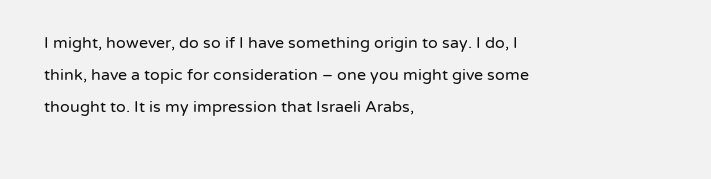I might, however, do so if I have something origin to say. I do, I think, have a topic for consideration – one you might give some thought to. It is my impression that Israeli Arabs,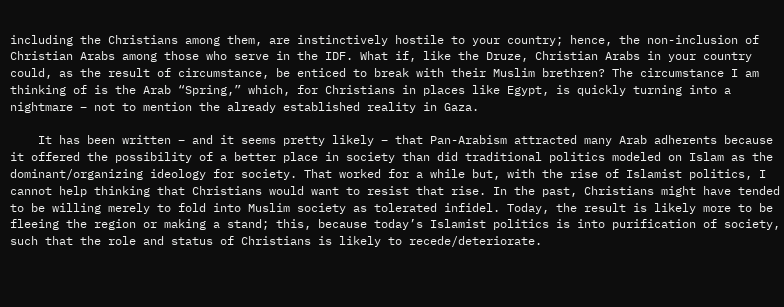including the Christians among them, are instinctively hostile to your country; hence, the non-inclusion of Christian Arabs among those who serve in the IDF. What if, like the Druze, Christian Arabs in your country could, as the result of circumstance, be enticed to break with their Muslim brethren? The circumstance I am thinking of is the Arab “Spring,” which, for Christians in places like Egypt, is quickly turning into a nightmare – not to mention the already established reality in Gaza.

    It has been written – and it seems pretty likely – that Pan-Arabism attracted many Arab adherents because it offered the possibility of a better place in society than did traditional politics modeled on Islam as the dominant/organizing ideology for society. That worked for a while but, with the rise of Islamist politics, I cannot help thinking that Christians would want to resist that rise. In the past, Christians might have tended to be willing merely to fold into Muslim society as tolerated infidel. Today, the result is likely more to be fleeing the region or making a stand; this, because today’s Islamist politics is into purification of society, such that the role and status of Christians is likely to recede/deteriorate.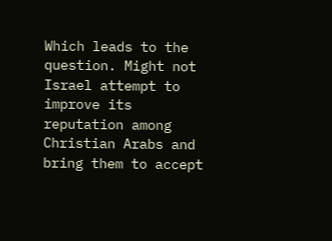Which leads to the question. Might not Israel attempt to improve its reputation among Christian Arabs and bring them to accept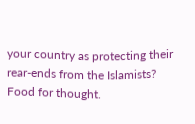your country as protecting their rear-ends from the Islamists? Food for thought.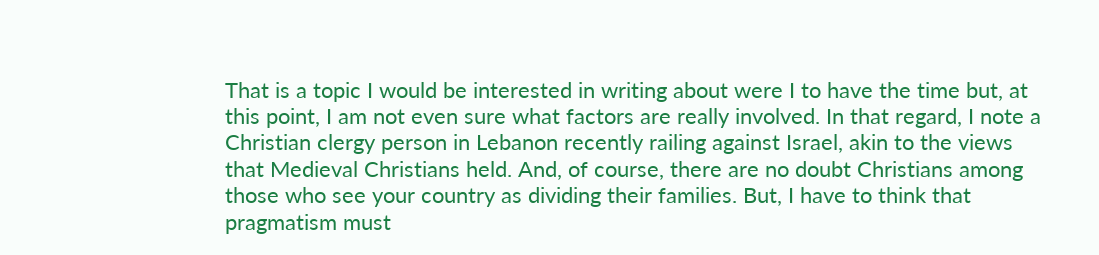That is a topic I would be interested in writing about were I to have the time but, at this point, I am not even sure what factors are really involved. In that regard, I note a Christian clergy person in Lebanon recently railing against Israel, akin to the views that Medieval Christians held. And, of course, there are no doubt Christians among those who see your country as dividing their families. But, I have to think that pragmatism must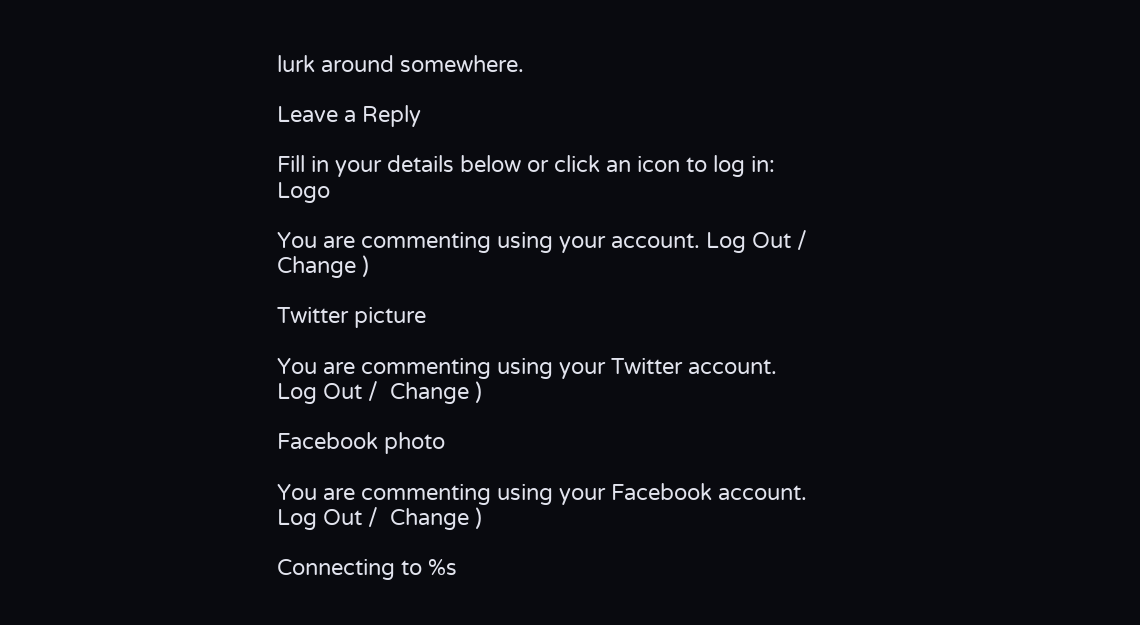lurk around somewhere.

Leave a Reply

Fill in your details below or click an icon to log in: Logo

You are commenting using your account. Log Out /  Change )

Twitter picture

You are commenting using your Twitter account. Log Out /  Change )

Facebook photo

You are commenting using your Facebook account. Log Out /  Change )

Connecting to %s